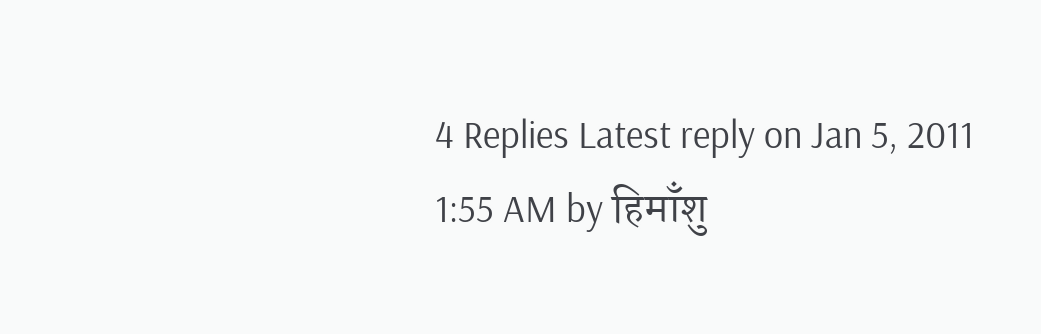4 Replies Latest reply on Jan 5, 2011 1:55 AM by हिमाँशु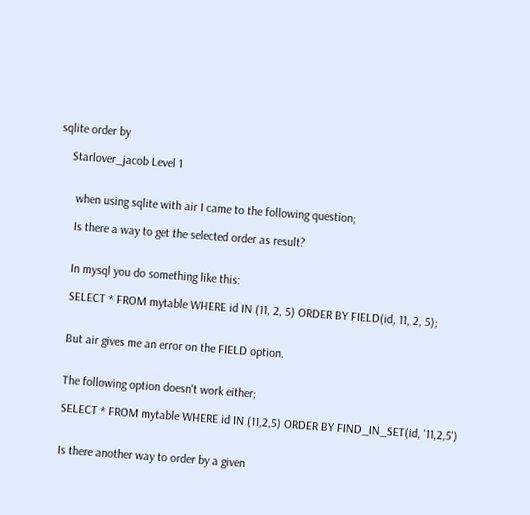sqlite order by

    Starlover_jacob Level 1


      when using sqlite with air I came to the following question;

      Is there a way to get the selected order as result?


      In mysql you do something like this:

      SELECT * FROM mytable WHERE id IN (11, 2, 5) ORDER BY FIELD(id, 11, 2, 5);


      But air gives me an error on the FIELD option.


      The following option doesn't work either;

      SELECT * FROM mytable WHERE id IN (11,2,5) ORDER BY FIND_IN_SET(id, '11,2,5')


      Is there another way to order by a given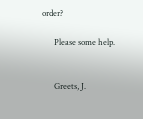order?

      Please some help.


      Greets, J.